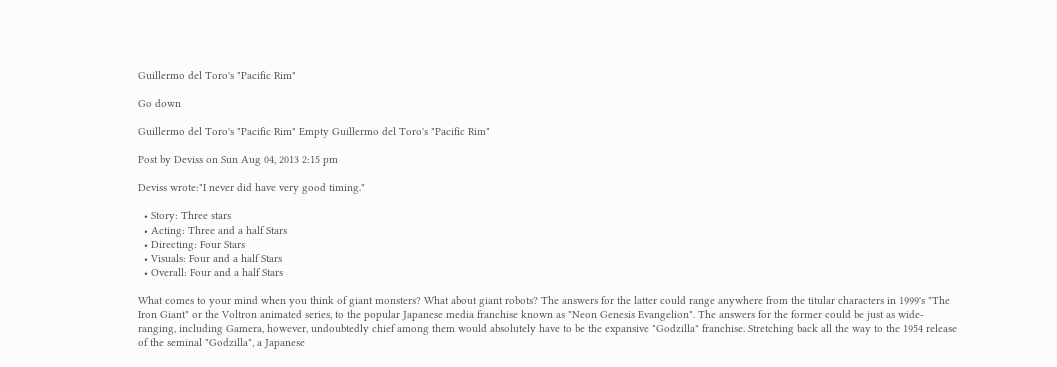Guillermo del Toro's "Pacific Rim"

Go down

Guillermo del Toro's "Pacific Rim" Empty Guillermo del Toro's "Pacific Rim"

Post by Deviss on Sun Aug 04, 2013 2:15 pm

Deviss wrote:"I never did have very good timing."

  • Story: Three stars
  • Acting: Three and a half Stars
  • Directing: Four Stars
  • Visuals: Four and a half Stars
  • Overall: Four and a half Stars

What comes to your mind when you think of giant monsters? What about giant robots? The answers for the latter could range anywhere from the titular characters in 1999's "The Iron Giant" or the Voltron animated series, to the popular Japanese media franchise known as "Neon Genesis Evangelion". The answers for the former could be just as wide-ranging, including Gamera, however, undoubtedly chief among them would absolutely have to be the expansive "Godzilla" franchise. Stretching back all the way to the 1954 release of the seminal "Godzilla", a Japanese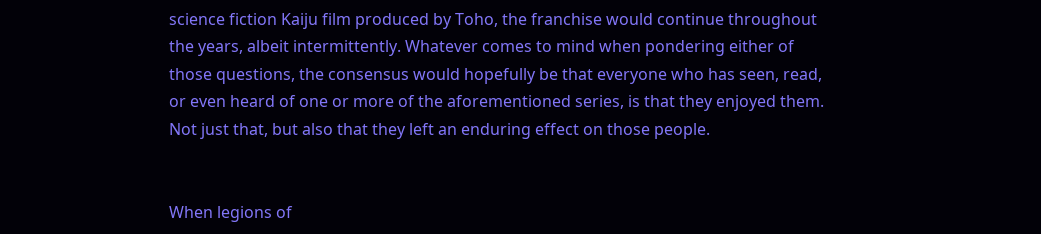science fiction Kaiju film produced by Toho, the franchise would continue throughout the years, albeit intermittently. Whatever comes to mind when pondering either of those questions, the consensus would hopefully be that everyone who has seen, read, or even heard of one or more of the aforementioned series, is that they enjoyed them. Not just that, but also that they left an enduring effect on those people.


When legions of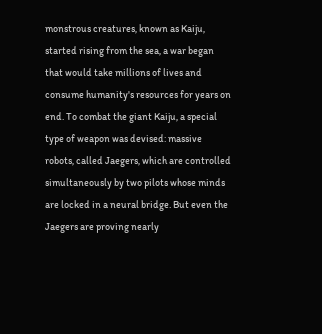monstrous creatures, known as Kaiju, started rising from the sea, a war began that would take millions of lives and consume humanity's resources for years on end. To combat the giant Kaiju, a special type of weapon was devised: massive robots, called Jaegers, which are controlled simultaneously by two pilots whose minds are locked in a neural bridge. But even the Jaegers are proving nearly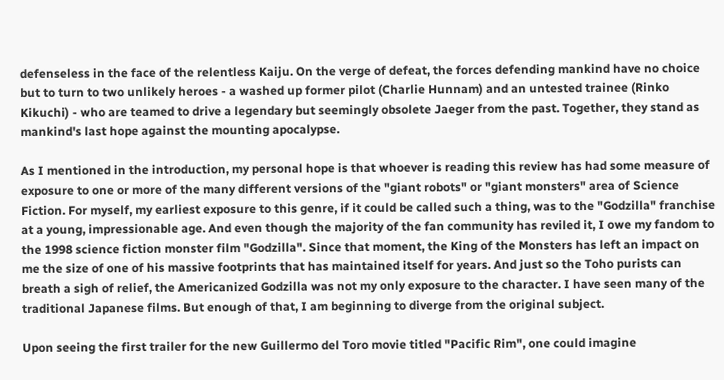defenseless in the face of the relentless Kaiju. On the verge of defeat, the forces defending mankind have no choice but to turn to two unlikely heroes - a washed up former pilot (Charlie Hunnam) and an untested trainee (Rinko Kikuchi) - who are teamed to drive a legendary but seemingly obsolete Jaeger from the past. Together, they stand as mankind's last hope against the mounting apocalypse.

As I mentioned in the introduction, my personal hope is that whoever is reading this review has had some measure of exposure to one or more of the many different versions of the "giant robots" or "giant monsters" area of Science Fiction. For myself, my earliest exposure to this genre, if it could be called such a thing, was to the "Godzilla" franchise at a young, impressionable age. And even though the majority of the fan community has reviled it, I owe my fandom to the 1998 science fiction monster film "Godzilla". Since that moment, the King of the Monsters has left an impact on me the size of one of his massive footprints that has maintained itself for years. And just so the Toho purists can breath a sigh of relief, the Americanized Godzilla was not my only exposure to the character. I have seen many of the traditional Japanese films. But enough of that, I am beginning to diverge from the original subject.

Upon seeing the first trailer for the new Guillermo del Toro movie titled "Pacific Rim", one could imagine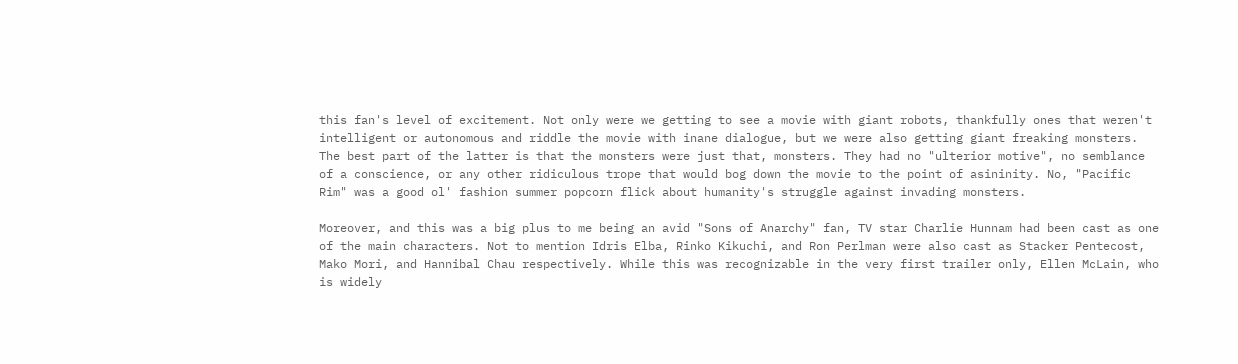this fan's level of excitement. Not only were we getting to see a movie with giant robots, thankfully ones that weren't intelligent or autonomous and riddle the movie with inane dialogue, but we were also getting giant freaking monsters. The best part of the latter is that the monsters were just that, monsters. They had no "ulterior motive", no semblance of a conscience, or any other ridiculous trope that would bog down the movie to the point of asininity. No, "Pacific Rim" was a good ol' fashion summer popcorn flick about humanity's struggle against invading monsters.

Moreover, and this was a big plus to me being an avid "Sons of Anarchy" fan, TV star Charlie Hunnam had been cast as one of the main characters. Not to mention Idris Elba, Rinko Kikuchi, and Ron Perlman were also cast as Stacker Pentecost, Mako Mori, and Hannibal Chau respectively. While this was recognizable in the very first trailer only, Ellen McLain, who is widely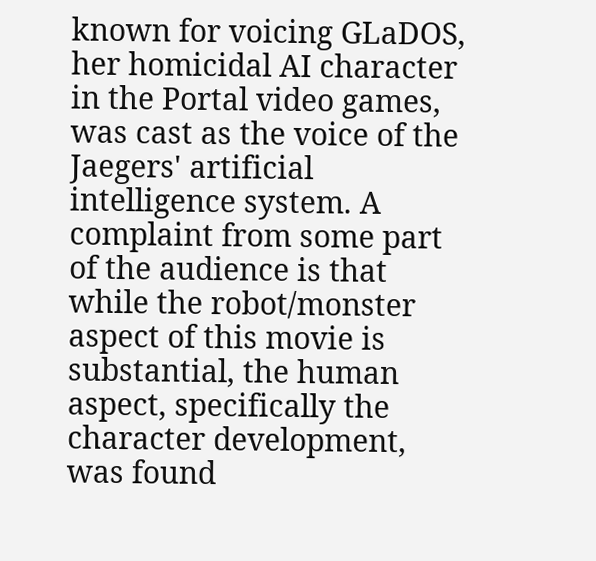known for voicing GLaDOS, her homicidal AI character in the Portal video games, was cast as the voice of the Jaegers' artificial intelligence system. A complaint from some part of the audience is that while the robot/monster aspect of this movie is substantial, the human aspect, specifically the character development, was found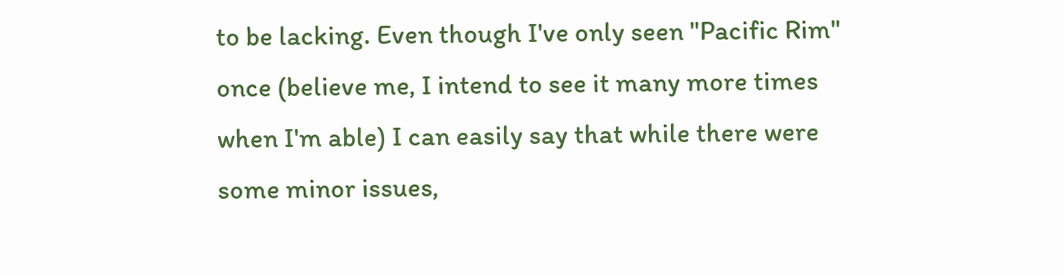to be lacking. Even though I've only seen "Pacific Rim" once (believe me, I intend to see it many more times when I'm able) I can easily say that while there were some minor issues,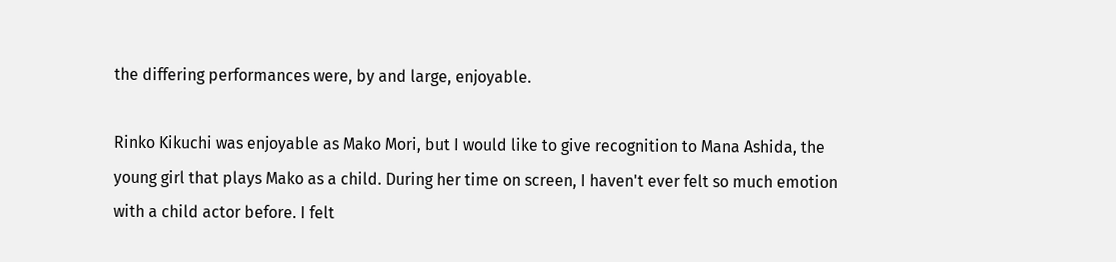the differing performances were, by and large, enjoyable.

Rinko Kikuchi was enjoyable as Mako Mori, but I would like to give recognition to Mana Ashida, the young girl that plays Mako as a child. During her time on screen, I haven't ever felt so much emotion with a child actor before. I felt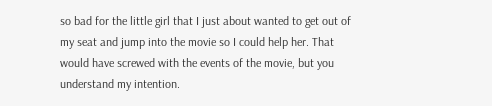so bad for the little girl that I just about wanted to get out of my seat and jump into the movie so I could help her. That would have screwed with the events of the movie, but you understand my intention.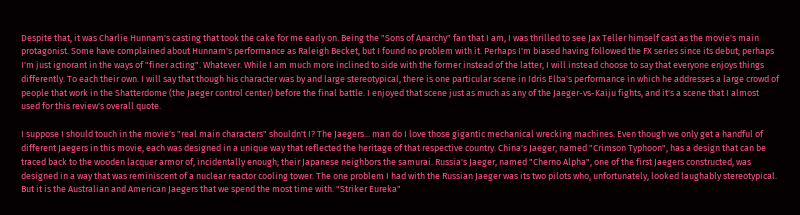Despite that, it was Charlie Hunnam's casting that took the cake for me early on. Being the "Sons of Anarchy" fan that I am, I was thrilled to see Jax Teller himself cast as the movie's main protagonist. Some have complained about Hunnam's performance as Raleigh Becket, but I found no problem with it. Perhaps I'm biased having followed the FX series since its debut; perhaps I'm just ignorant in the ways of "finer acting". Whatever. While I am much more inclined to side with the former instead of the latter, I will instead choose to say that everyone enjoys things differently. To each their own. I will say that though his character was by and large stereotypical, there is one particular scene in Idris Elba's performance in which he addresses a large crowd of people that work in the Shatterdome (the Jaeger control center) before the final battle. I enjoyed that scene just as much as any of the Jaeger-vs-Kaiju fights, and it's a scene that I almost used for this review's overall quote.

I suppose I should touch in the movie's "real main characters" shouldn't I? The Jaegers... man do I love those gigantic mechanical wrecking machines. Even though we only get a handful of different Jaegers in this movie, each was designed in a unique way that reflected the heritage of that respective country. China's Jaeger, named "Crimson Typhoon", has a design that can be traced back to the wooden lacquer armor of, incidentally enough; their Japanese neighbors the samurai. Russia's Jaeger, named "Cherno Alpha", one of the first Jaegers constructed, was designed in a way that was reminiscent of a nuclear reactor cooling tower. The one problem I had with the Russian Jaeger was its two pilots who, unfortunately, looked laughably stereotypical. But it is the Australian and American Jaegers that we spend the most time with. "Striker Eureka"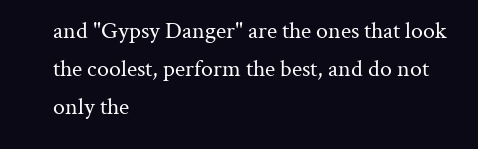and "Gypsy Danger" are the ones that look the coolest, perform the best, and do not only the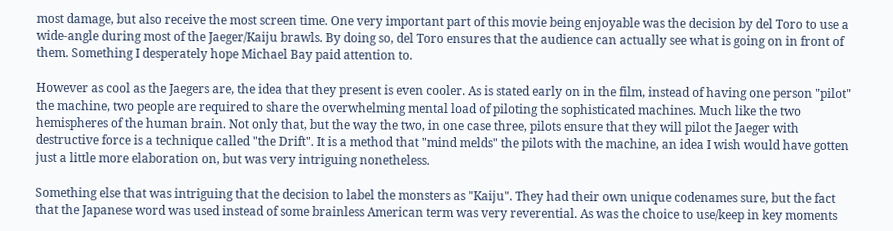most damage, but also receive the most screen time. One very important part of this movie being enjoyable was the decision by del Toro to use a wide-angle during most of the Jaeger/Kaiju brawls. By doing so, del Toro ensures that the audience can actually see what is going on in front of them. Something I desperately hope Michael Bay paid attention to.

However as cool as the Jaegers are, the idea that they present is even cooler. As is stated early on in the film, instead of having one person "pilot" the machine, two people are required to share the overwhelming mental load of piloting the sophisticated machines. Much like the two hemispheres of the human brain. Not only that, but the way the two, in one case three, pilots ensure that they will pilot the Jaeger with destructive force is a technique called "the Drift". It is a method that "mind melds" the pilots with the machine, an idea I wish would have gotten just a little more elaboration on, but was very intriguing nonetheless.

Something else that was intriguing that the decision to label the monsters as "Kaiju". They had their own unique codenames sure, but the fact that the Japanese word was used instead of some brainless American term was very reverential. As was the choice to use/keep in key moments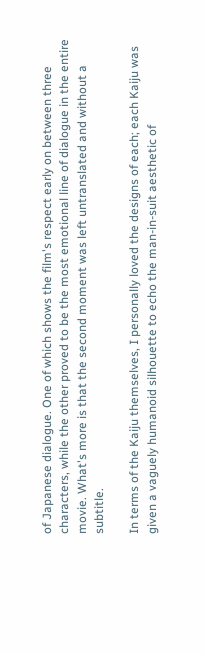of Japanese dialogue. One of which shows the film's respect early on between three characters, while the other proved to be the most emotional line of dialogue in the entire movie. What's more is that the second moment was left untranslated and without a subtitle.

In terms of the Kaiju themselves, I personally loved the designs of each; each Kaiju was given a vaguely humanoid silhouette to echo the man-in-suit aesthetic of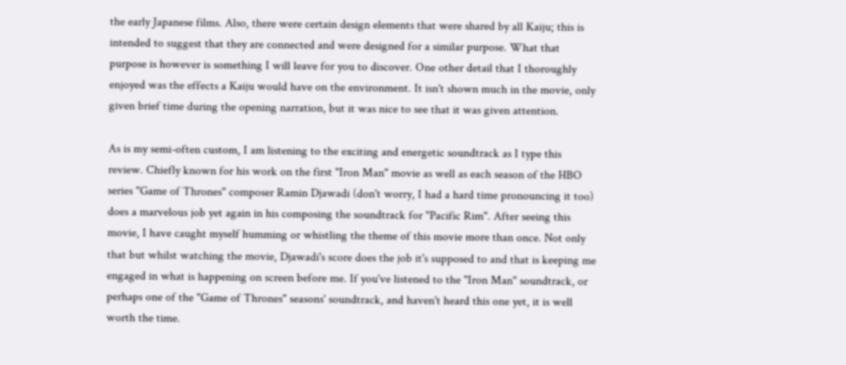the early Japanese films. Also, there were certain design elements that were shared by all Kaiju; this is intended to suggest that they are connected and were designed for a similar purpose. What that purpose is however is something I will leave for you to discover. One other detail that I thoroughly enjoyed was the effects a Kaiju would have on the environment. It isn't shown much in the movie, only given brief time during the opening narration, but it was nice to see that it was given attention.

As is my semi-often custom, I am listening to the exciting and energetic soundtrack as I type this review. Chiefly known for his work on the first "Iron Man" movie as well as each season of the HBO series "Game of Thrones" composer Ramin Djawadi (don't worry, I had a hard time pronouncing it too) does a marvelous job yet again in his composing the soundtrack for "Pacific Rim". After seeing this movie, I have caught myself humming or whistling the theme of this movie more than once. Not only that but whilst watching the movie, Djawadi's score does the job it's supposed to and that is keeping me engaged in what is happening on screen before me. If you've listened to the "Iron Man" soundtrack, or perhaps one of the "Game of Thrones" seasons' soundtrack, and haven't heard this one yet, it is well worth the time.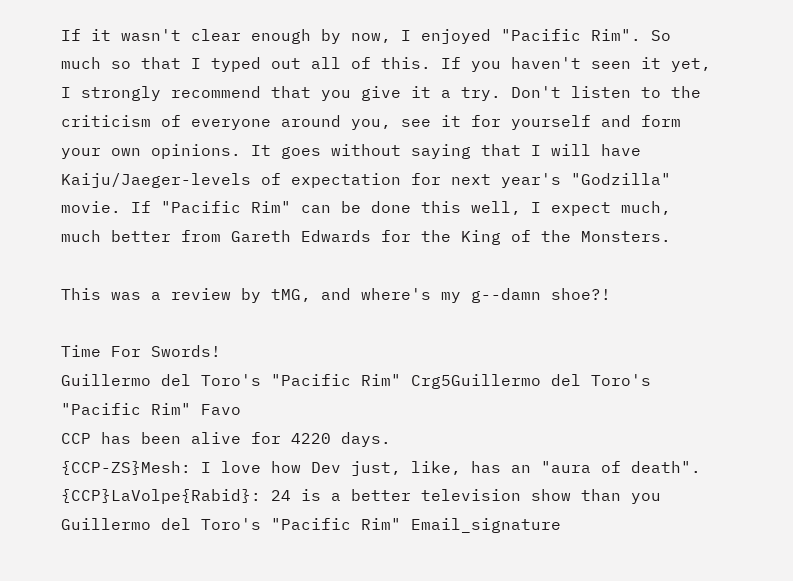If it wasn't clear enough by now, I enjoyed "Pacific Rim". So much so that I typed out all of this. If you haven't seen it yet, I strongly recommend that you give it a try. Don't listen to the criticism of everyone around you, see it for yourself and form your own opinions. It goes without saying that I will have Kaiju/Jaeger-levels of expectation for next year's "Godzilla" movie. If "Pacific Rim" can be done this well, I expect much, much better from Gareth Edwards for the King of the Monsters.

This was a review by tMG, and where's my g--damn shoe?!

Time For Swords!
Guillermo del Toro's "Pacific Rim" Crg5Guillermo del Toro's "Pacific Rim" Favo
CCP has been alive for 4220 days.
{CCP-ZS}Mesh: I love how Dev just, like, has an "aura of death".
{CCP}LaVolpe{Rabid}: 24 is a better television show than you
Guillermo del Toro's "Pacific Rim" Email_signature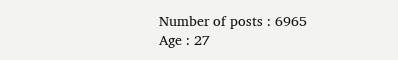Number of posts : 6965
Age : 27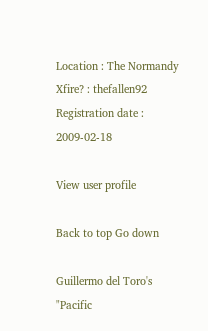Location : The Normandy
Xfire? : thefallen92
Registration date : 2009-02-18

View user profile

Back to top Go down

Guillermo del Toro's "Pacific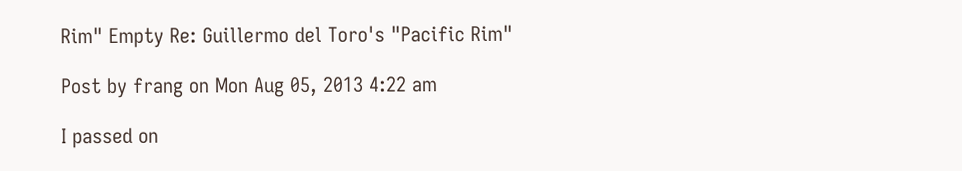Rim" Empty Re: Guillermo del Toro's "Pacific Rim"

Post by frang on Mon Aug 05, 2013 4:22 am

I passed on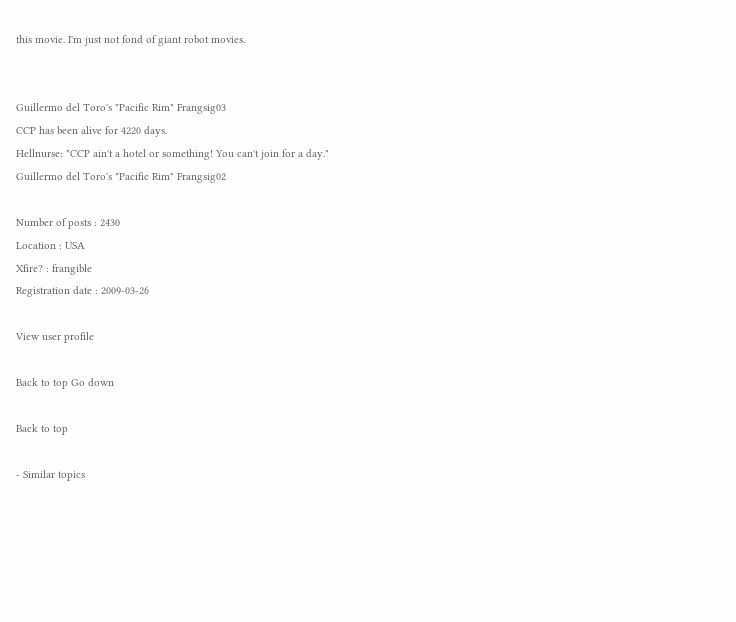this movie. I'm just not fond of giant robot movies.


Guillermo del Toro's "Pacific Rim" Frangsig03
CCP has been alive for 4220 days.
Hellnurse: "CCP ain't a hotel or something! You can't join for a day."
Guillermo del Toro's "Pacific Rim" Frangsig02

Number of posts : 2430
Location : USA
Xfire? : frangible
Registration date : 2009-03-26

View user profile

Back to top Go down

Back to top

- Similar topics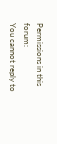Permissions in this forum:
You cannot reply to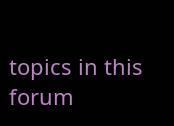topics in this forum